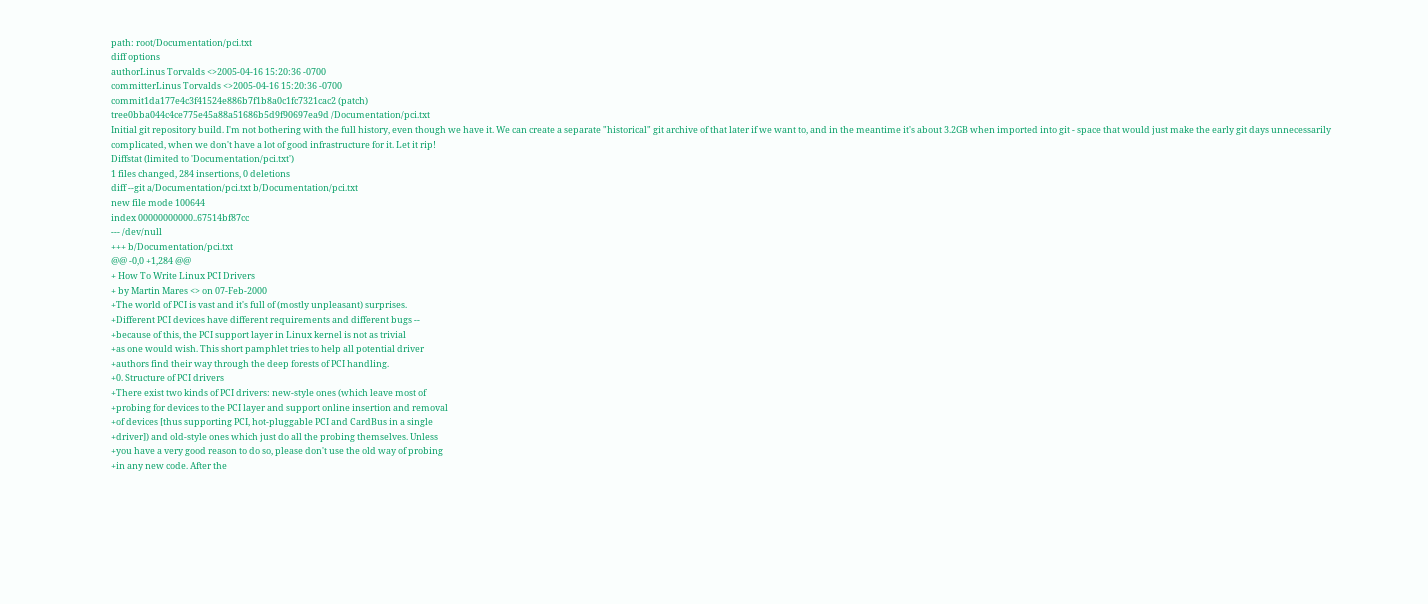path: root/Documentation/pci.txt
diff options
authorLinus Torvalds <>2005-04-16 15:20:36 -0700
committerLinus Torvalds <>2005-04-16 15:20:36 -0700
commit1da177e4c3f41524e886b7f1b8a0c1fc7321cac2 (patch)
tree0bba044c4ce775e45a88a51686b5d9f90697ea9d /Documentation/pci.txt
Initial git repository build. I'm not bothering with the full history, even though we have it. We can create a separate "historical" git archive of that later if we want to, and in the meantime it's about 3.2GB when imported into git - space that would just make the early git days unnecessarily complicated, when we don't have a lot of good infrastructure for it. Let it rip!
Diffstat (limited to 'Documentation/pci.txt')
1 files changed, 284 insertions, 0 deletions
diff --git a/Documentation/pci.txt b/Documentation/pci.txt
new file mode 100644
index 00000000000..67514bf87cc
--- /dev/null
+++ b/Documentation/pci.txt
@@ -0,0 +1,284 @@
+ How To Write Linux PCI Drivers
+ by Martin Mares <> on 07-Feb-2000
+The world of PCI is vast and it's full of (mostly unpleasant) surprises.
+Different PCI devices have different requirements and different bugs --
+because of this, the PCI support layer in Linux kernel is not as trivial
+as one would wish. This short pamphlet tries to help all potential driver
+authors find their way through the deep forests of PCI handling.
+0. Structure of PCI drivers
+There exist two kinds of PCI drivers: new-style ones (which leave most of
+probing for devices to the PCI layer and support online insertion and removal
+of devices [thus supporting PCI, hot-pluggable PCI and CardBus in a single
+driver]) and old-style ones which just do all the probing themselves. Unless
+you have a very good reason to do so, please don't use the old way of probing
+in any new code. After the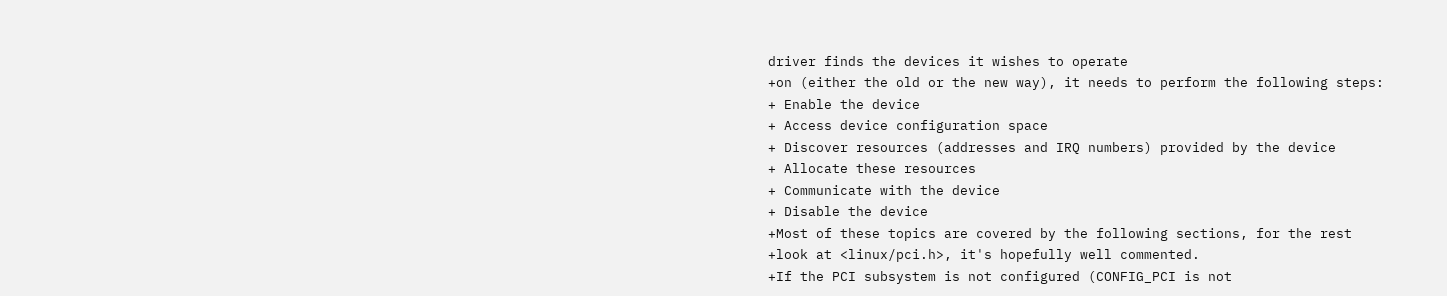driver finds the devices it wishes to operate
+on (either the old or the new way), it needs to perform the following steps:
+ Enable the device
+ Access device configuration space
+ Discover resources (addresses and IRQ numbers) provided by the device
+ Allocate these resources
+ Communicate with the device
+ Disable the device
+Most of these topics are covered by the following sections, for the rest
+look at <linux/pci.h>, it's hopefully well commented.
+If the PCI subsystem is not configured (CONFIG_PCI is not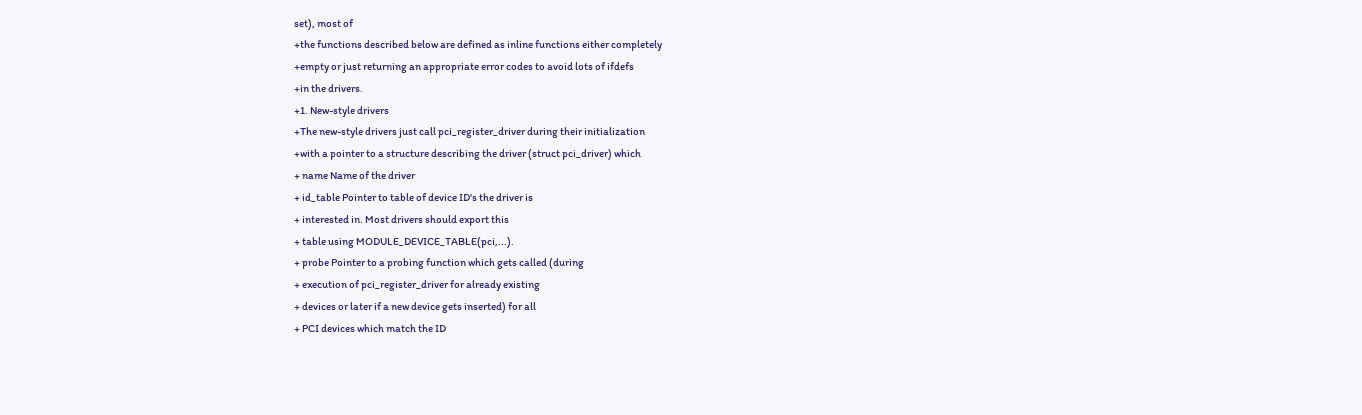set), most of
+the functions described below are defined as inline functions either completely
+empty or just returning an appropriate error codes to avoid lots of ifdefs
+in the drivers.
+1. New-style drivers
+The new-style drivers just call pci_register_driver during their initialization
+with a pointer to a structure describing the driver (struct pci_driver) which
+ name Name of the driver
+ id_table Pointer to table of device ID's the driver is
+ interested in. Most drivers should export this
+ table using MODULE_DEVICE_TABLE(pci,...).
+ probe Pointer to a probing function which gets called (during
+ execution of pci_register_driver for already existing
+ devices or later if a new device gets inserted) for all
+ PCI devices which match the ID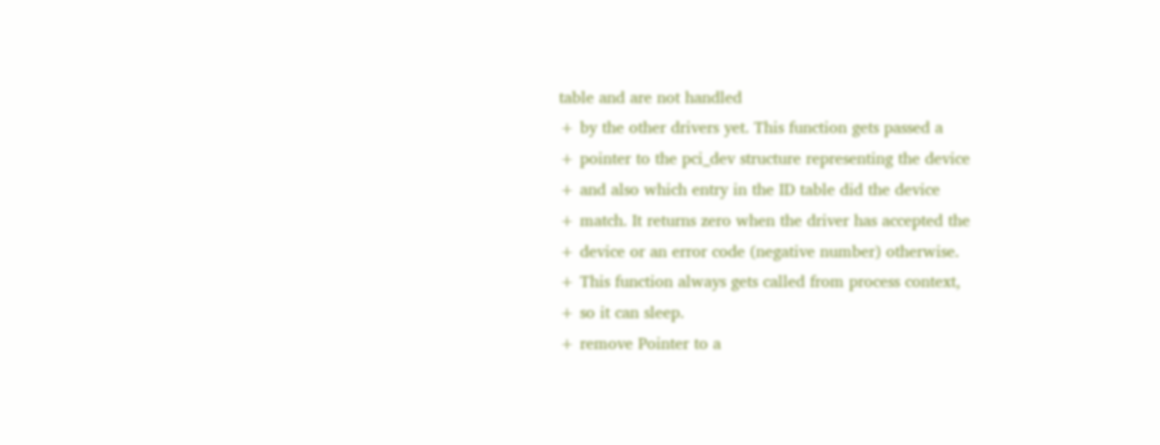table and are not handled
+ by the other drivers yet. This function gets passed a
+ pointer to the pci_dev structure representing the device
+ and also which entry in the ID table did the device
+ match. It returns zero when the driver has accepted the
+ device or an error code (negative number) otherwise.
+ This function always gets called from process context,
+ so it can sleep.
+ remove Pointer to a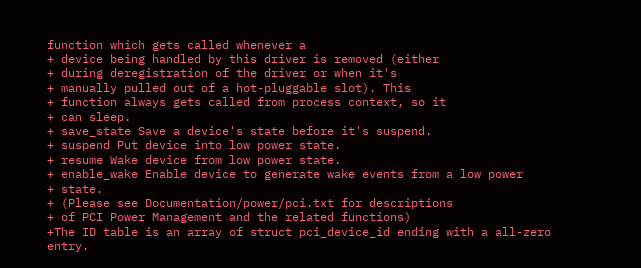function which gets called whenever a
+ device being handled by this driver is removed (either
+ during deregistration of the driver or when it's
+ manually pulled out of a hot-pluggable slot). This
+ function always gets called from process context, so it
+ can sleep.
+ save_state Save a device's state before it's suspend.
+ suspend Put device into low power state.
+ resume Wake device from low power state.
+ enable_wake Enable device to generate wake events from a low power
+ state.
+ (Please see Documentation/power/pci.txt for descriptions
+ of PCI Power Management and the related functions)
+The ID table is an array of struct pci_device_id ending with a all-zero entry.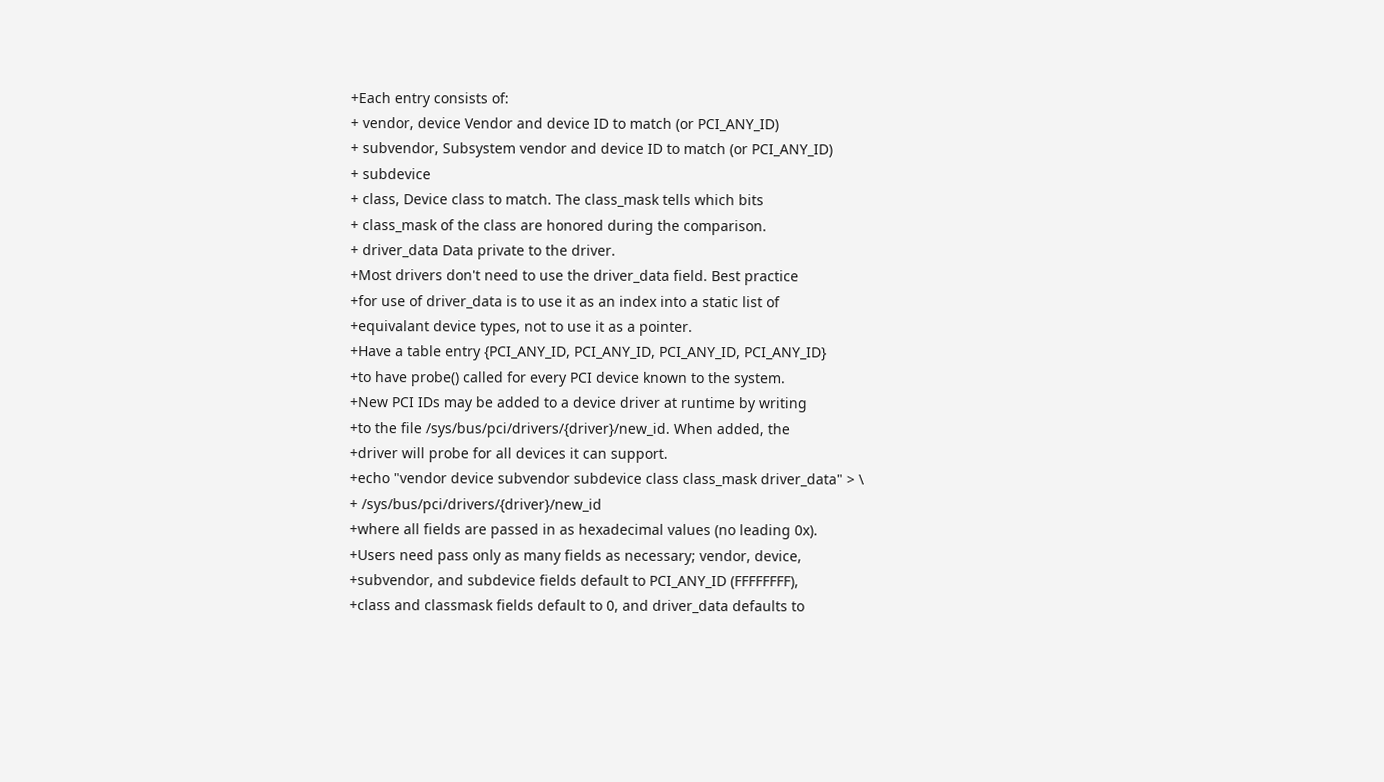+Each entry consists of:
+ vendor, device Vendor and device ID to match (or PCI_ANY_ID)
+ subvendor, Subsystem vendor and device ID to match (or PCI_ANY_ID)
+ subdevice
+ class, Device class to match. The class_mask tells which bits
+ class_mask of the class are honored during the comparison.
+ driver_data Data private to the driver.
+Most drivers don't need to use the driver_data field. Best practice
+for use of driver_data is to use it as an index into a static list of
+equivalant device types, not to use it as a pointer.
+Have a table entry {PCI_ANY_ID, PCI_ANY_ID, PCI_ANY_ID, PCI_ANY_ID}
+to have probe() called for every PCI device known to the system.
+New PCI IDs may be added to a device driver at runtime by writing
+to the file /sys/bus/pci/drivers/{driver}/new_id. When added, the
+driver will probe for all devices it can support.
+echo "vendor device subvendor subdevice class class_mask driver_data" > \
+ /sys/bus/pci/drivers/{driver}/new_id
+where all fields are passed in as hexadecimal values (no leading 0x).
+Users need pass only as many fields as necessary; vendor, device,
+subvendor, and subdevice fields default to PCI_ANY_ID (FFFFFFFF),
+class and classmask fields default to 0, and driver_data defaults to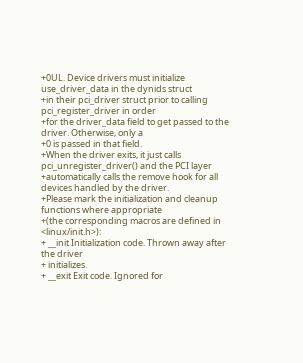+0UL. Device drivers must initialize use_driver_data in the dynids struct
+in their pci_driver struct prior to calling pci_register_driver in order
+for the driver_data field to get passed to the driver. Otherwise, only a
+0 is passed in that field.
+When the driver exits, it just calls pci_unregister_driver() and the PCI layer
+automatically calls the remove hook for all devices handled by the driver.
+Please mark the initialization and cleanup functions where appropriate
+(the corresponding macros are defined in <linux/init.h>):
+ __init Initialization code. Thrown away after the driver
+ initializes.
+ __exit Exit code. Ignored for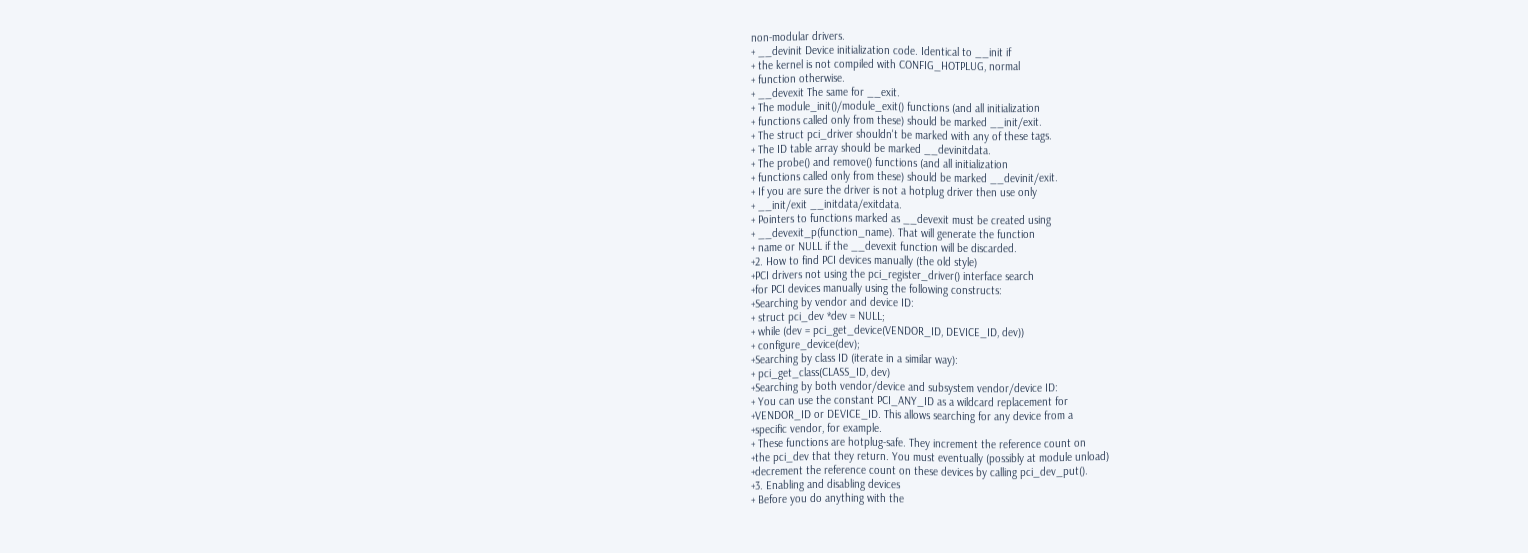non-modular drivers.
+ __devinit Device initialization code. Identical to __init if
+ the kernel is not compiled with CONFIG_HOTPLUG, normal
+ function otherwise.
+ __devexit The same for __exit.
+ The module_init()/module_exit() functions (and all initialization
+ functions called only from these) should be marked __init/exit.
+ The struct pci_driver shouldn't be marked with any of these tags.
+ The ID table array should be marked __devinitdata.
+ The probe() and remove() functions (and all initialization
+ functions called only from these) should be marked __devinit/exit.
+ If you are sure the driver is not a hotplug driver then use only
+ __init/exit __initdata/exitdata.
+ Pointers to functions marked as __devexit must be created using
+ __devexit_p(function_name). That will generate the function
+ name or NULL if the __devexit function will be discarded.
+2. How to find PCI devices manually (the old style)
+PCI drivers not using the pci_register_driver() interface search
+for PCI devices manually using the following constructs:
+Searching by vendor and device ID:
+ struct pci_dev *dev = NULL;
+ while (dev = pci_get_device(VENDOR_ID, DEVICE_ID, dev))
+ configure_device(dev);
+Searching by class ID (iterate in a similar way):
+ pci_get_class(CLASS_ID, dev)
+Searching by both vendor/device and subsystem vendor/device ID:
+ You can use the constant PCI_ANY_ID as a wildcard replacement for
+VENDOR_ID or DEVICE_ID. This allows searching for any device from a
+specific vendor, for example.
+ These functions are hotplug-safe. They increment the reference count on
+the pci_dev that they return. You must eventually (possibly at module unload)
+decrement the reference count on these devices by calling pci_dev_put().
+3. Enabling and disabling devices
+ Before you do anything with the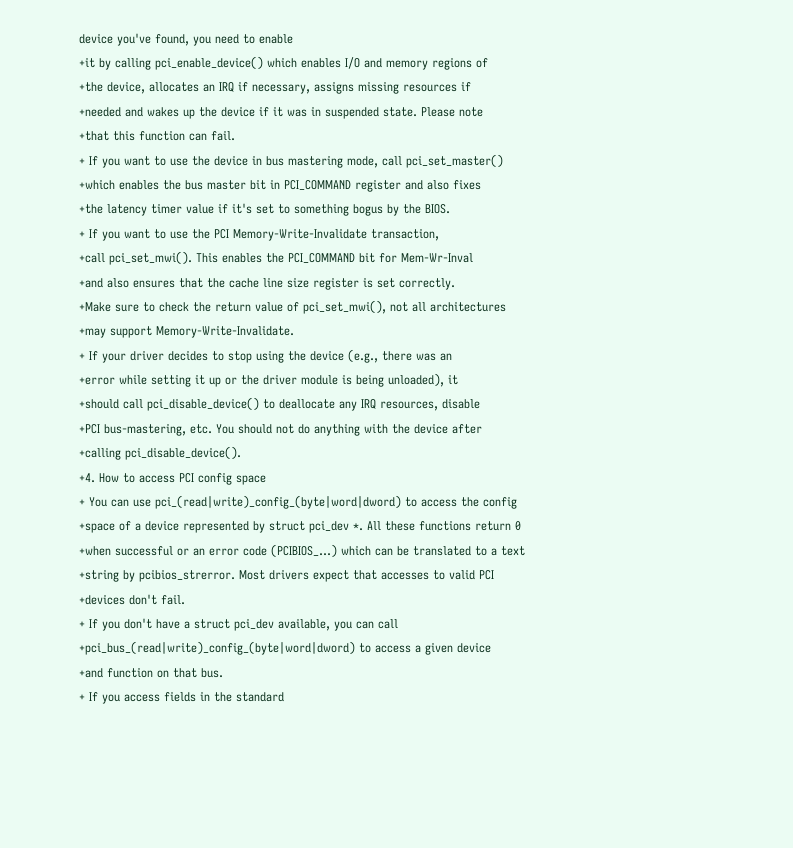device you've found, you need to enable
+it by calling pci_enable_device() which enables I/O and memory regions of
+the device, allocates an IRQ if necessary, assigns missing resources if
+needed and wakes up the device if it was in suspended state. Please note
+that this function can fail.
+ If you want to use the device in bus mastering mode, call pci_set_master()
+which enables the bus master bit in PCI_COMMAND register and also fixes
+the latency timer value if it's set to something bogus by the BIOS.
+ If you want to use the PCI Memory-Write-Invalidate transaction,
+call pci_set_mwi(). This enables the PCI_COMMAND bit for Mem-Wr-Inval
+and also ensures that the cache line size register is set correctly.
+Make sure to check the return value of pci_set_mwi(), not all architectures
+may support Memory-Write-Invalidate.
+ If your driver decides to stop using the device (e.g., there was an
+error while setting it up or the driver module is being unloaded), it
+should call pci_disable_device() to deallocate any IRQ resources, disable
+PCI bus-mastering, etc. You should not do anything with the device after
+calling pci_disable_device().
+4. How to access PCI config space
+ You can use pci_(read|write)_config_(byte|word|dword) to access the config
+space of a device represented by struct pci_dev *. All these functions return 0
+when successful or an error code (PCIBIOS_...) which can be translated to a text
+string by pcibios_strerror. Most drivers expect that accesses to valid PCI
+devices don't fail.
+ If you don't have a struct pci_dev available, you can call
+pci_bus_(read|write)_config_(byte|word|dword) to access a given device
+and function on that bus.
+ If you access fields in the standard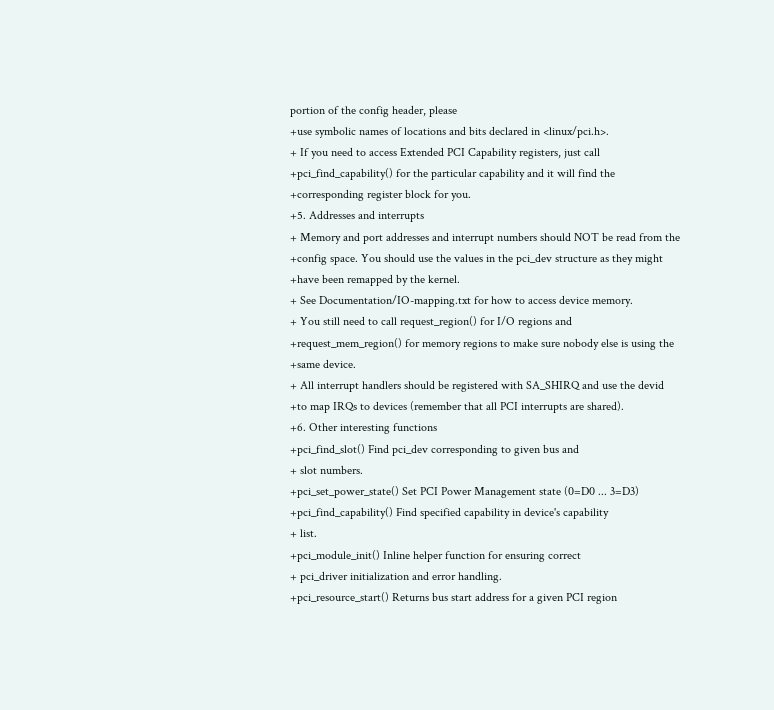portion of the config header, please
+use symbolic names of locations and bits declared in <linux/pci.h>.
+ If you need to access Extended PCI Capability registers, just call
+pci_find_capability() for the particular capability and it will find the
+corresponding register block for you.
+5. Addresses and interrupts
+ Memory and port addresses and interrupt numbers should NOT be read from the
+config space. You should use the values in the pci_dev structure as they might
+have been remapped by the kernel.
+ See Documentation/IO-mapping.txt for how to access device memory.
+ You still need to call request_region() for I/O regions and
+request_mem_region() for memory regions to make sure nobody else is using the
+same device.
+ All interrupt handlers should be registered with SA_SHIRQ and use the devid
+to map IRQs to devices (remember that all PCI interrupts are shared).
+6. Other interesting functions
+pci_find_slot() Find pci_dev corresponding to given bus and
+ slot numbers.
+pci_set_power_state() Set PCI Power Management state (0=D0 ... 3=D3)
+pci_find_capability() Find specified capability in device's capability
+ list.
+pci_module_init() Inline helper function for ensuring correct
+ pci_driver initialization and error handling.
+pci_resource_start() Returns bus start address for a given PCI region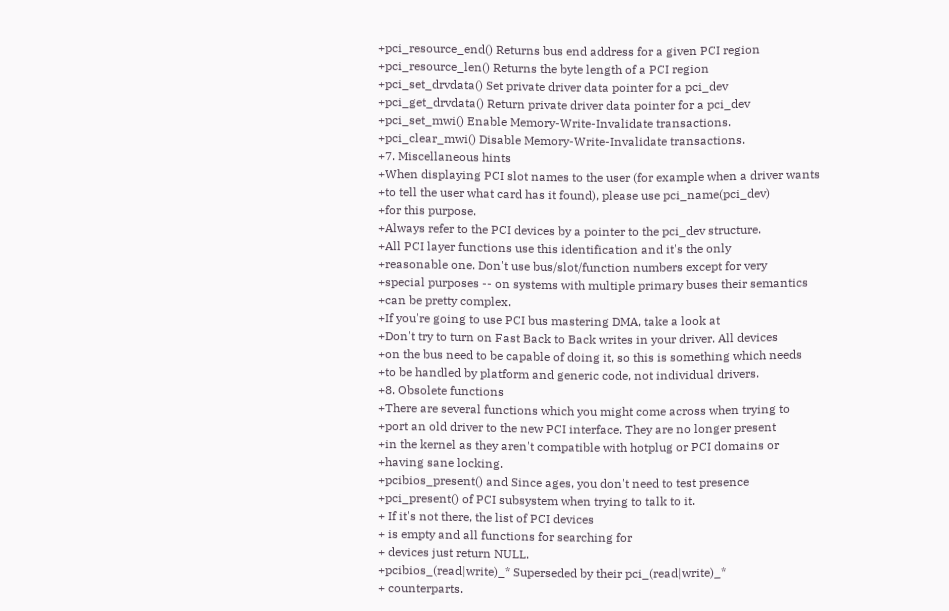+pci_resource_end() Returns bus end address for a given PCI region
+pci_resource_len() Returns the byte length of a PCI region
+pci_set_drvdata() Set private driver data pointer for a pci_dev
+pci_get_drvdata() Return private driver data pointer for a pci_dev
+pci_set_mwi() Enable Memory-Write-Invalidate transactions.
+pci_clear_mwi() Disable Memory-Write-Invalidate transactions.
+7. Miscellaneous hints
+When displaying PCI slot names to the user (for example when a driver wants
+to tell the user what card has it found), please use pci_name(pci_dev)
+for this purpose.
+Always refer to the PCI devices by a pointer to the pci_dev structure.
+All PCI layer functions use this identification and it's the only
+reasonable one. Don't use bus/slot/function numbers except for very
+special purposes -- on systems with multiple primary buses their semantics
+can be pretty complex.
+If you're going to use PCI bus mastering DMA, take a look at
+Don't try to turn on Fast Back to Back writes in your driver. All devices
+on the bus need to be capable of doing it, so this is something which needs
+to be handled by platform and generic code, not individual drivers.
+8. Obsolete functions
+There are several functions which you might come across when trying to
+port an old driver to the new PCI interface. They are no longer present
+in the kernel as they aren't compatible with hotplug or PCI domains or
+having sane locking.
+pcibios_present() and Since ages, you don't need to test presence
+pci_present() of PCI subsystem when trying to talk to it.
+ If it's not there, the list of PCI devices
+ is empty and all functions for searching for
+ devices just return NULL.
+pcibios_(read|write)_* Superseded by their pci_(read|write)_*
+ counterparts.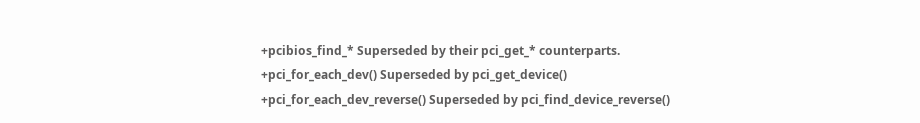+pcibios_find_* Superseded by their pci_get_* counterparts.
+pci_for_each_dev() Superseded by pci_get_device()
+pci_for_each_dev_reverse() Superseded by pci_find_device_reverse()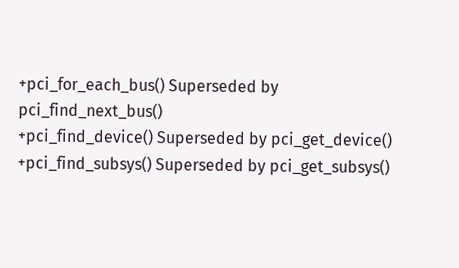+pci_for_each_bus() Superseded by pci_find_next_bus()
+pci_find_device() Superseded by pci_get_device()
+pci_find_subsys() Superseded by pci_get_subsys()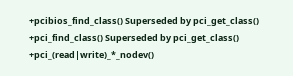+pcibios_find_class() Superseded by pci_get_class()
+pci_find_class() Superseded by pci_get_class()
+pci_(read|write)_*_nodev()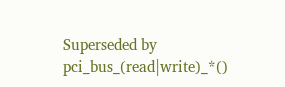Superseded by pci_bus_(read|write)_*()